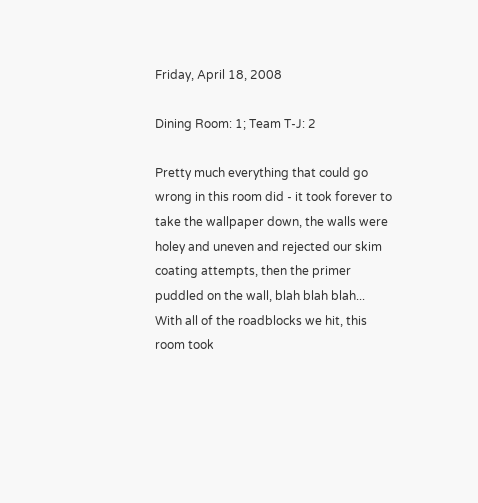Friday, April 18, 2008

Dining Room: 1; Team T-J: 2

Pretty much everything that could go wrong in this room did - it took forever to take the wallpaper down, the walls were holey and uneven and rejected our skim coating attempts, then the primer puddled on the wall, blah blah blah... With all of the roadblocks we hit, this room took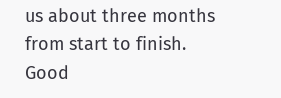us about three months from start to finish. Good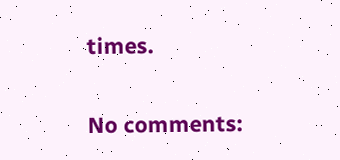times.

No comments: